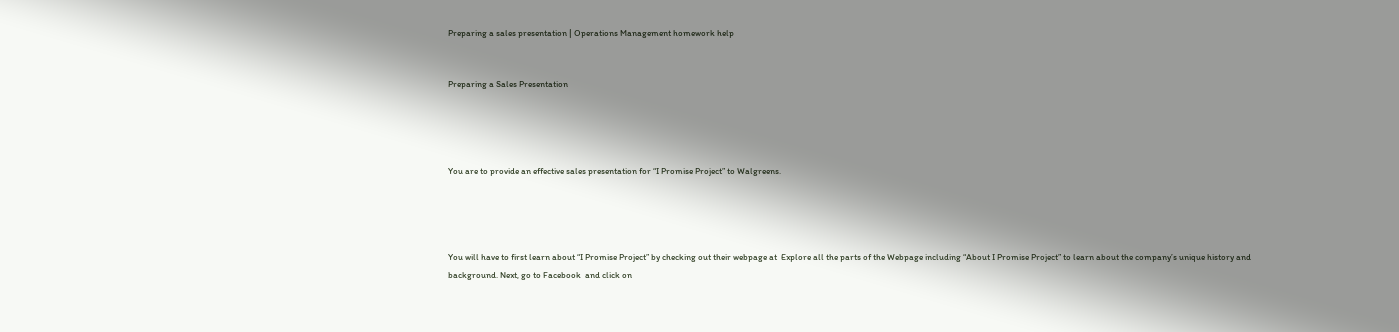Preparing a sales presentation | Operations Management homework help


Preparing a Sales Presentation




You are to provide an effective sales presentation for “I Promise Project” to Walgreens.




You will have to first learn about “I Promise Project” by checking out their webpage at  Explore all the parts of the Webpage including “About I Promise Project” to learn about the company’s unique history and  background. Next, go to Facebook  and click on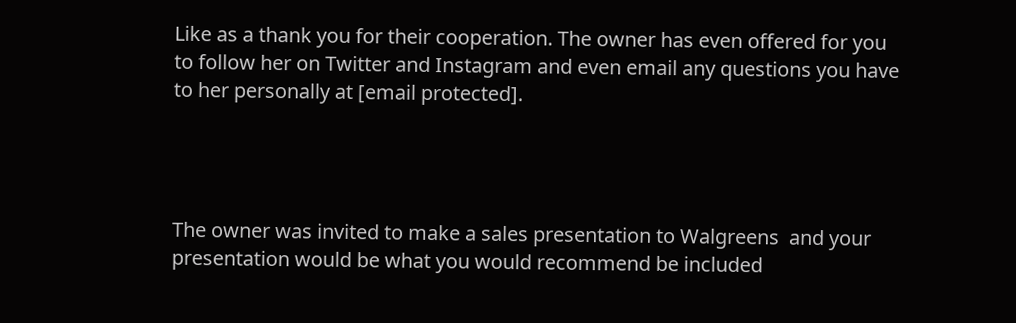Like as a thank you for their cooperation. The owner has even offered for you to follow her on Twitter and Instagram and even email any questions you have to her personally at [email protected].




The owner was invited to make a sales presentation to Walgreens  and your presentation would be what you would recommend be included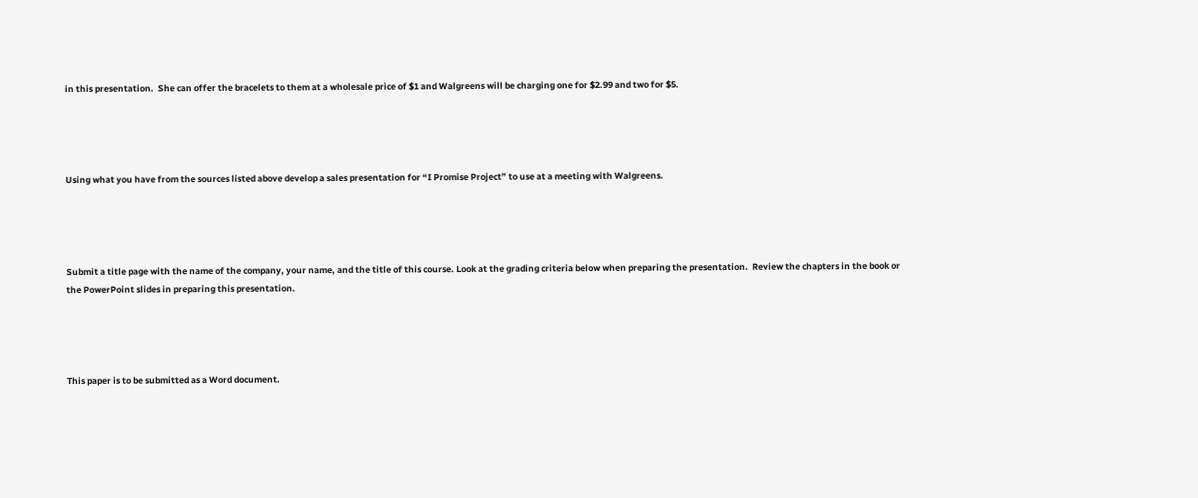in this presentation.  She can offer the bracelets to them at a wholesale price of $1 and Walgreens will be charging one for $2.99 and two for $5.




Using what you have from the sources listed above develop a sales presentation for “I Promise Project” to use at a meeting with Walgreens.




Submit a title page with the name of the company, your name, and the title of this course. Look at the grading criteria below when preparing the presentation.  Review the chapters in the book or the PowerPoint slides in preparing this presentation.




This paper is to be submitted as a Word document.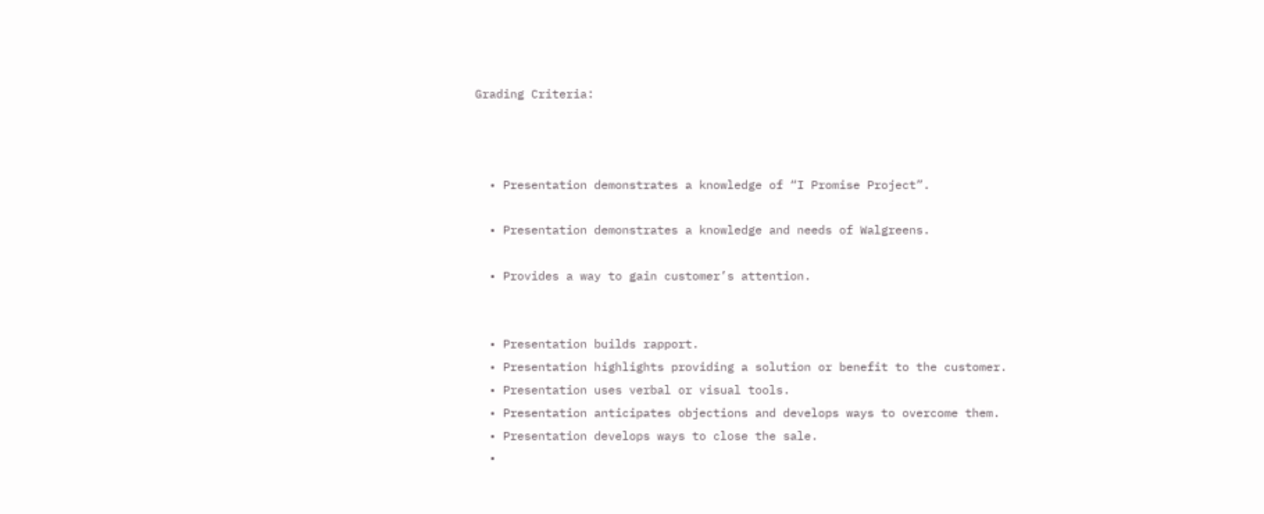Grading Criteria:



  • Presentation demonstrates a knowledge of “I Promise Project”.

  • Presentation demonstrates a knowledge and needs of Walgreens.

  • Provides a way to gain customer’s attention.


  • Presentation builds rapport.
  • Presentation highlights providing a solution or benefit to the customer.
  • Presentation uses verbal or visual tools.
  • Presentation anticipates objections and develops ways to overcome them.
  • Presentation develops ways to close the sale.
  •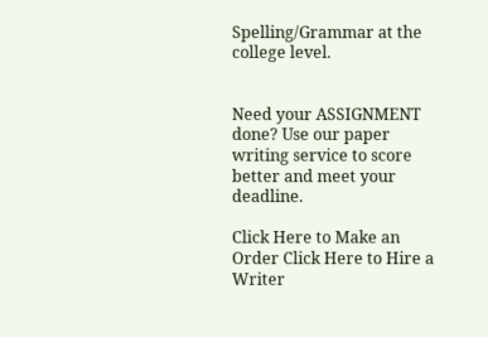Spelling/Grammar at the college level.


Need your ASSIGNMENT done? Use our paper writing service to score better and meet your deadline.

Click Here to Make an Order Click Here to Hire a Writer